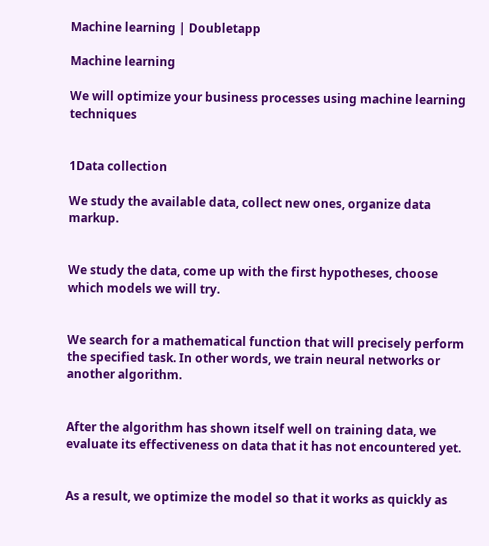Machine learning | Doubletapp

Machine learning

We will optimize your business processes using machine learning techniques


1Data collection

We study the available data, collect new ones, organize data markup.


We study the data, come up with the first hypotheses, choose which models we will try.


We search for a mathematical function that will precisely perform the specified task. In other words, we train neural networks or another algorithm.


After the algorithm has shown itself well on training data, we evaluate its effectiveness on data that it has not encountered yet.


As a result, we optimize the model so that it works as quickly as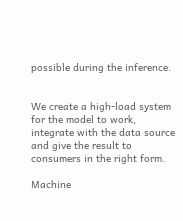possible during the inference.


We create a high-load system for the model to work, integrate with the data source and give the result to consumers in the right form.

Machine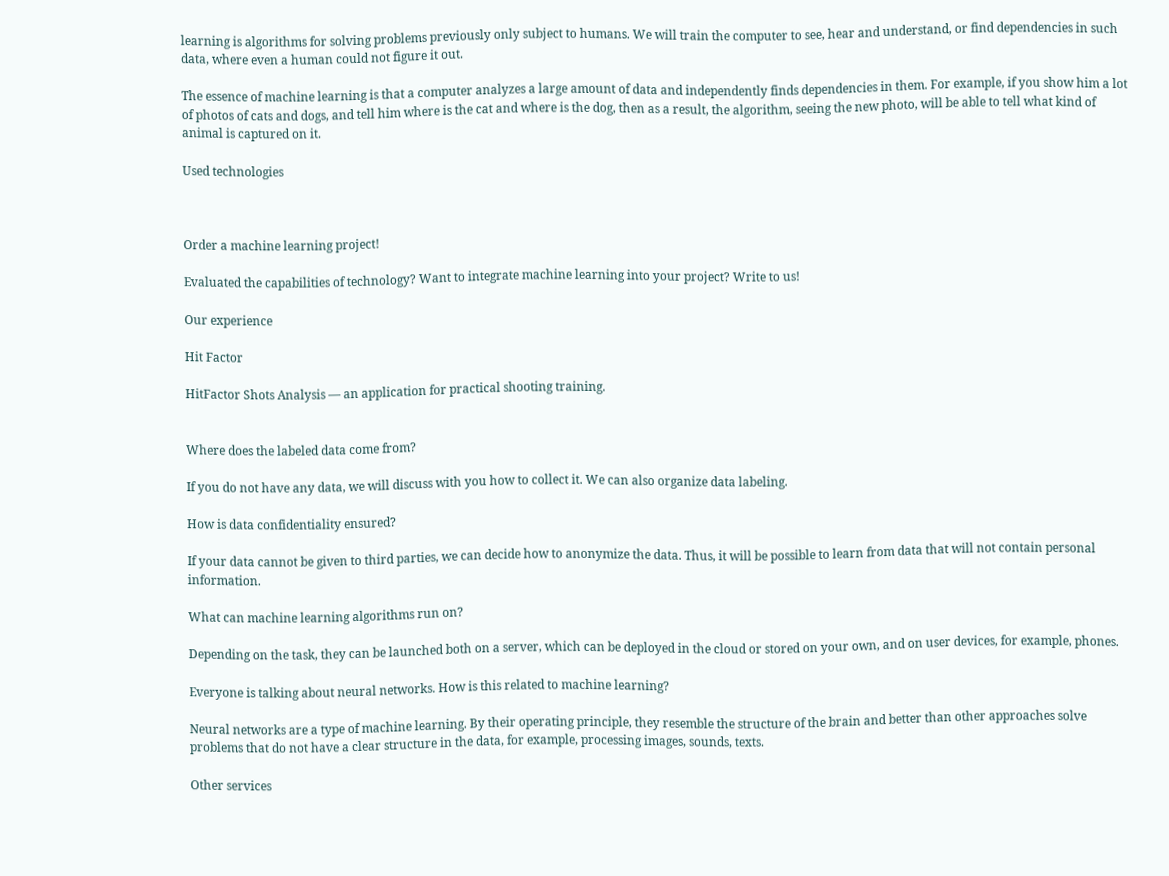learning is algorithms for solving problems previously only subject to humans. We will train the computer to see, hear and understand, or find dependencies in such data, where even a human could not figure it out.

The essence of machine learning is that a computer analyzes a large amount of data and independently finds dependencies in them. For example, if you show him a lot of photos of cats and dogs, and tell him where is the cat and where is the dog, then as a result, the algorithm, seeing the new photo, will be able to tell what kind of animal is captured on it.

Used technologies



Order a machine learning project!

Evaluated the capabilities of technology? Want to integrate machine learning into your project? Write to us!

Our experience

Hit Factor

HitFactor Shots Analysis — an application for practical shooting training.


Where does the labeled data come from?

If you do not have any data, we will discuss with you how to collect it. We can also organize data labeling.

How is data confidentiality ensured?

If your data cannot be given to third parties, we can decide how to anonymize the data. Thus, it will be possible to learn from data that will not contain personal information.

What can machine learning algorithms run on?

Depending on the task, they can be launched both on a server, which can be deployed in the cloud or stored on your own, and on user devices, for example, phones.

Everyone is talking about neural networks. How is this related to machine learning?

Neural networks are a type of machine learning. By their operating principle, they resemble the structure of the brain and better than other approaches solve problems that do not have a clear structure in the data, for example, processing images, sounds, texts.

Other services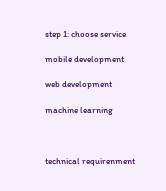step 1: choose service

mobile development

web development

machine learning



technical requirenment